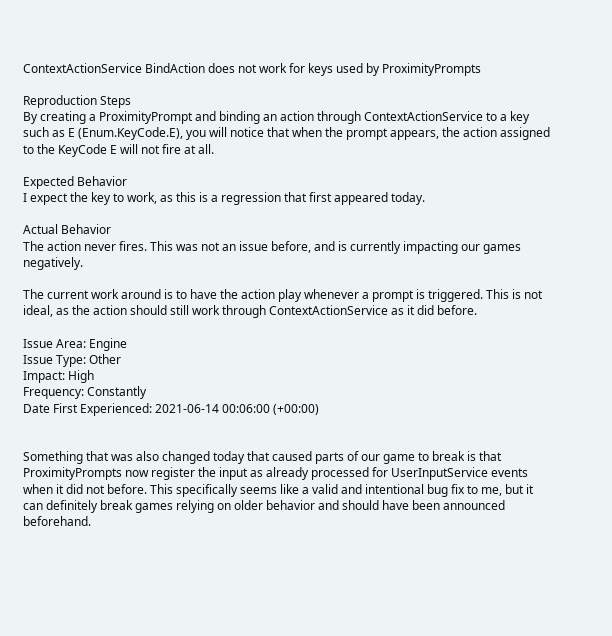ContextActionService BindAction does not work for keys used by ProximityPrompts

Reproduction Steps
By creating a ProximityPrompt and binding an action through ContextActionService to a key such as E (Enum.KeyCode.E), you will notice that when the prompt appears, the action assigned to the KeyCode E will not fire at all.

Expected Behavior
I expect the key to work, as this is a regression that first appeared today.

Actual Behavior
The action never fires. This was not an issue before, and is currently impacting our games negatively.

The current work around is to have the action play whenever a prompt is triggered. This is not ideal, as the action should still work through ContextActionService as it did before.

Issue Area: Engine
Issue Type: Other
Impact: High
Frequency: Constantly
Date First Experienced: 2021-06-14 00:06:00 (+00:00)


Something that was also changed today that caused parts of our game to break is that ProximityPrompts now register the input as already processed for UserInputService events when it did not before. This specifically seems like a valid and intentional bug fix to me, but it can definitely break games relying on older behavior and should have been announced beforehand.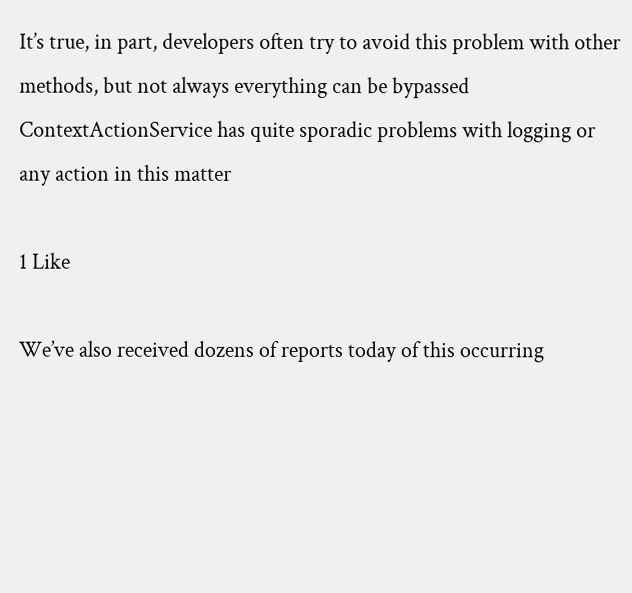It’s true, in part, developers often try to avoid this problem with other methods, but not always everything can be bypassed ContextActionService has quite sporadic problems with logging or any action in this matter

1 Like

We’ve also received dozens of reports today of this occurring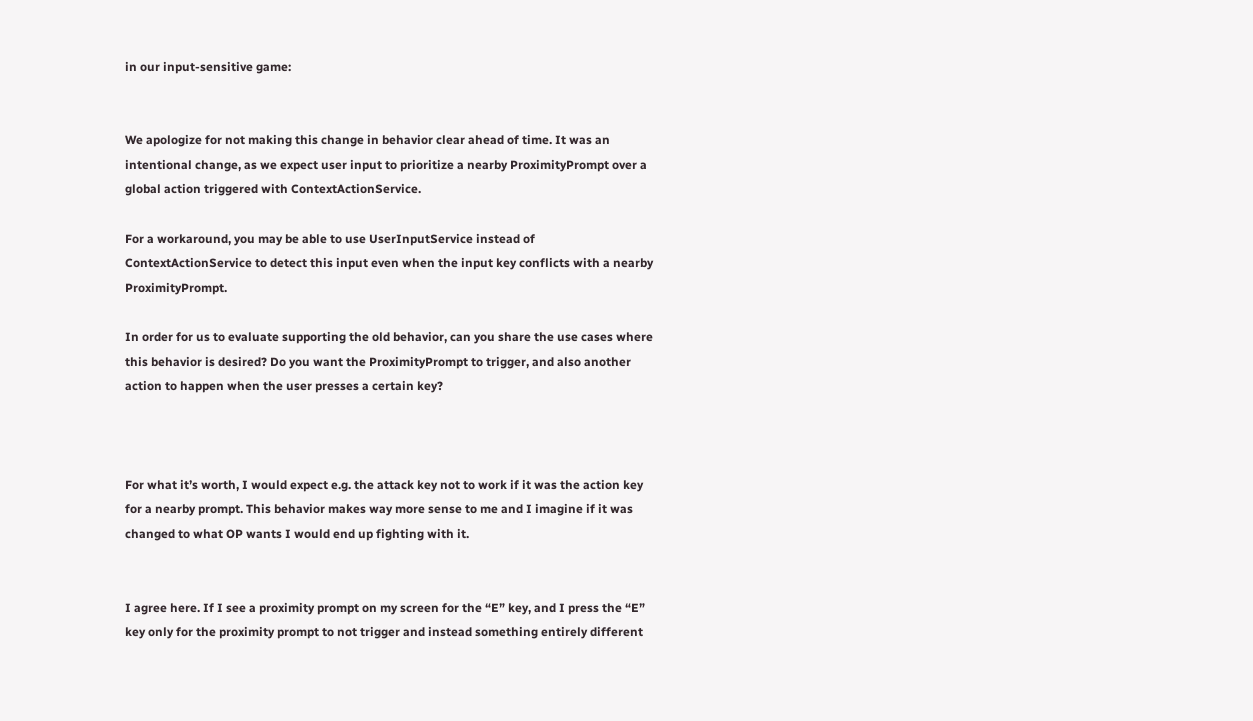in our input-sensitive game:


We apologize for not making this change in behavior clear ahead of time. It was an intentional change, as we expect user input to prioritize a nearby ProximityPrompt over a global action triggered with ContextActionService.

For a workaround, you may be able to use UserInputService instead of ContextActionService to detect this input even when the input key conflicts with a nearby ProximityPrompt.

In order for us to evaluate supporting the old behavior, can you share the use cases where this behavior is desired? Do you want the ProximityPrompt to trigger, and also another action to happen when the user presses a certain key?



For what it’s worth, I would expect e.g. the attack key not to work if it was the action key for a nearby prompt. This behavior makes way more sense to me and I imagine if it was changed to what OP wants I would end up fighting with it.


I agree here. If I see a proximity prompt on my screen for the “E” key, and I press the “E” key only for the proximity prompt to not trigger and instead something entirely different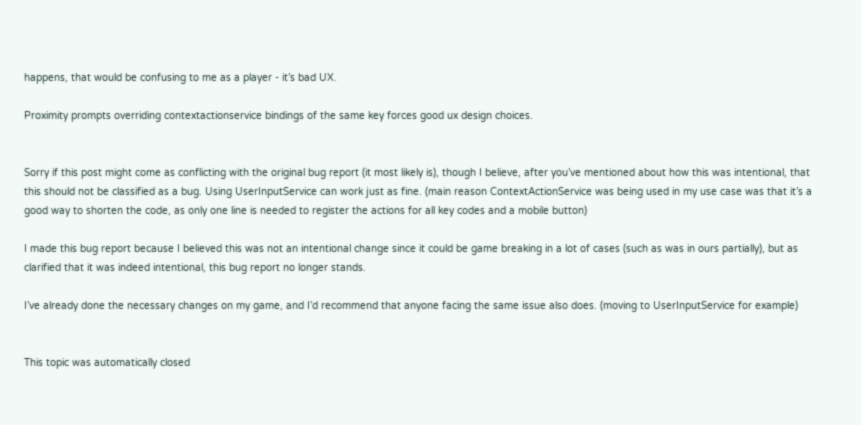happens, that would be confusing to me as a player - it’s bad UX.

Proximity prompts overriding contextactionservice bindings of the same key forces good ux design choices.


Sorry if this post might come as conflicting with the original bug report (it most likely is), though I believe, after you’ve mentioned about how this was intentional, that this should not be classified as a bug. Using UserInputService can work just as fine. (main reason ContextActionService was being used in my use case was that it’s a good way to shorten the code, as only one line is needed to register the actions for all key codes and a mobile button)

I made this bug report because I believed this was not an intentional change since it could be game breaking in a lot of cases (such as was in ours partially), but as clarified that it was indeed intentional, this bug report no longer stands.

I’ve already done the necessary changes on my game, and I’d recommend that anyone facing the same issue also does. (moving to UserInputService for example)


This topic was automatically closed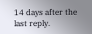14 days after the last reply.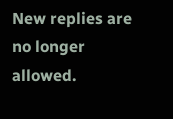New replies are no longer allowed.